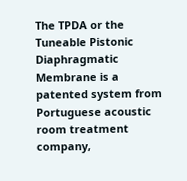The TPDA or the Tuneable Pistonic Diaphragmatic Membrane is a patented system from Portuguese acoustic room treatment company,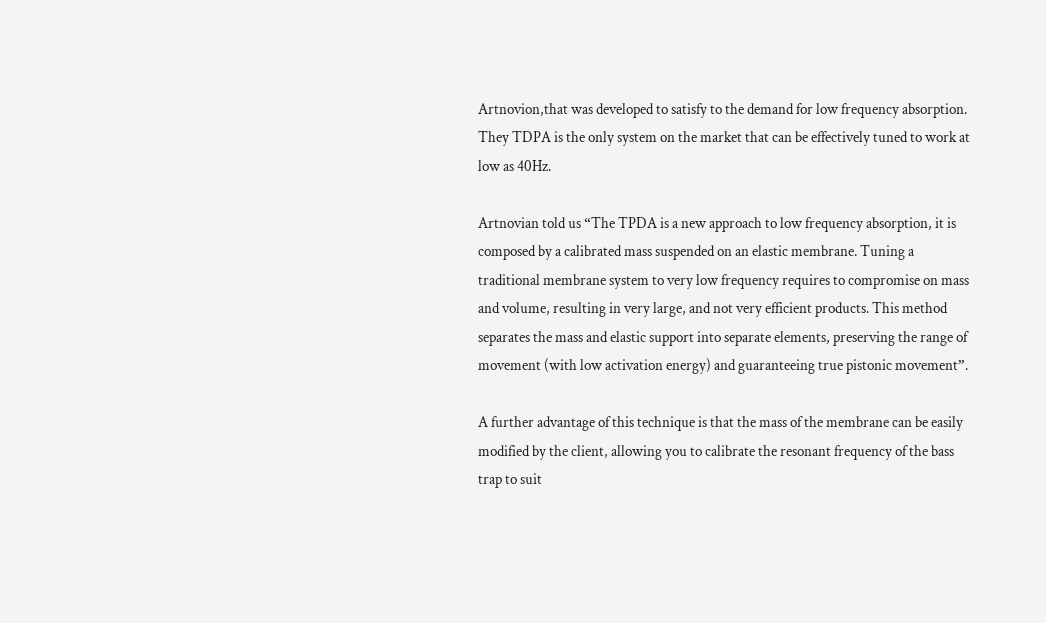Artnovion,that was developed to satisfy to the demand for low frequency absorption. They TDPA is the only system on the market that can be effectively tuned to work at low as 40Hz.

Artnovian told us “The TPDA is a new approach to low frequency absorption, it is composed by a calibrated mass suspended on an elastic membrane. Tuning a traditional membrane system to very low frequency requires to compromise on mass and volume, resulting in very large, and not very efficient products. This method separates the mass and elastic support into separate elements, preserving the range of movement (with low activation energy) and guaranteeing true pistonic movement”.

A further advantage of this technique is that the mass of the membrane can be easily modified by the client, allowing you to calibrate the resonant frequency of the bass trap to suit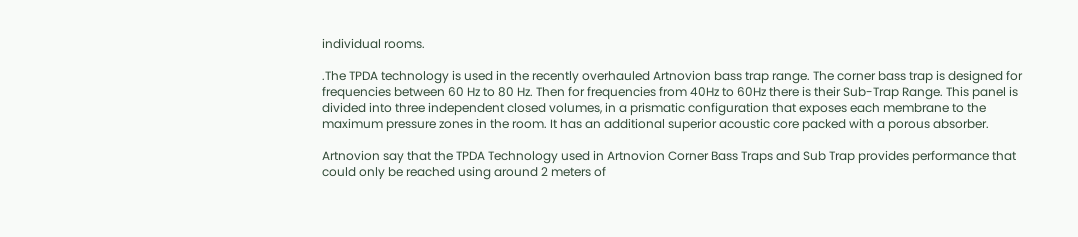individual rooms.

.The TPDA technology is used in the recently overhauled Artnovion bass trap range. The corner bass trap is designed for frequencies between 60 Hz to 80 Hz. Then for frequencies from 40Hz to 60Hz there is their Sub-Trap Range. This panel is divided into three independent closed volumes, in a prismatic configuration that exposes each membrane to the maximum pressure zones in the room. It has an additional superior acoustic core packed with a porous absorber.

Artnovion say that the TPDA Technology used in Artnovion Corner Bass Traps and Sub Trap provides performance that could only be reached using around 2 meters of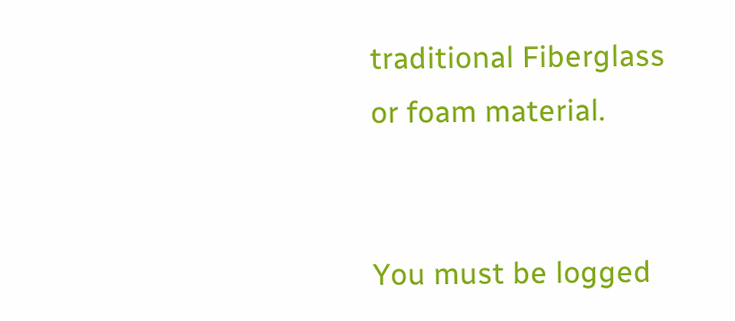traditional Fiberglass or foam material.


You must be logged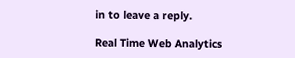in to leave a reply.

Real Time Web Analytics